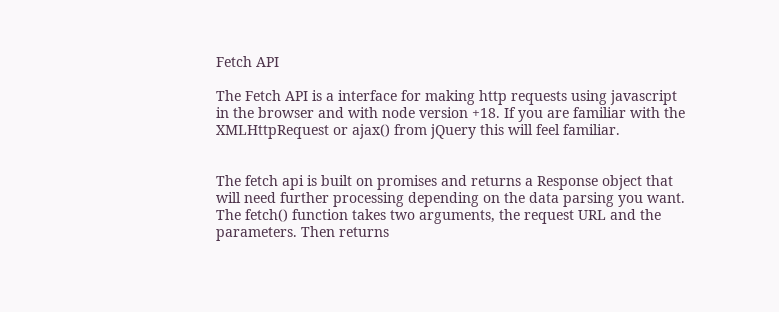Fetch API

The Fetch API is a interface for making http requests using javascript in the browser and with node version +18. If you are familiar with the XMLHttpRequest or ajax() from jQuery this will feel familiar.


The fetch api is built on promises and returns a Response object that will need further processing depending on the data parsing you want. The fetch() function takes two arguments, the request URL and the parameters. Then returns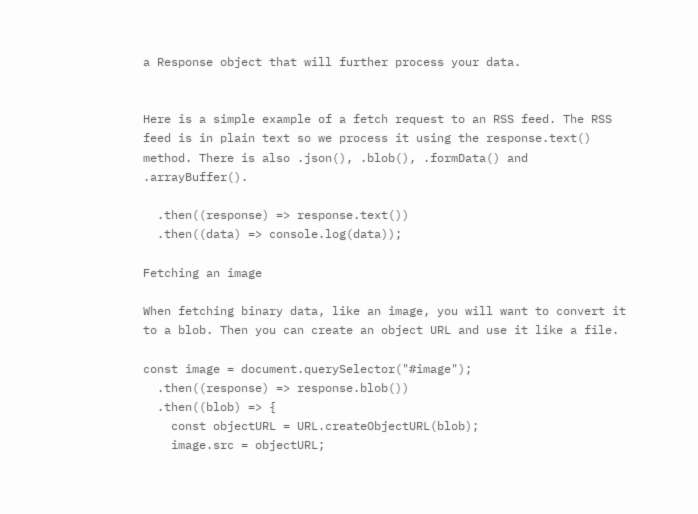a Response object that will further process your data.


Here is a simple example of a fetch request to an RSS feed. The RSS feed is in plain text so we process it using the response.text() method. There is also .json(), .blob(), .formData() and .arrayBuffer().

  .then((response) => response.text())
  .then((data) => console.log(data));

Fetching an image

When fetching binary data, like an image, you will want to convert it to a blob. Then you can create an object URL and use it like a file.

const image = document.querySelector("#image");
  .then((response) => response.blob())
  .then((blob) => {
    const objectURL = URL.createObjectURL(blob);
    image.src = objectURL;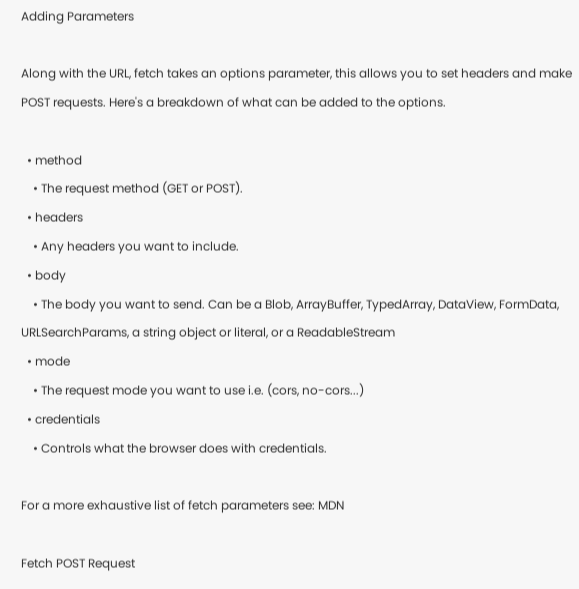Adding Parameters

Along with the URL, fetch takes an options parameter, this allows you to set headers and make POST requests. Here's a breakdown of what can be added to the options.

  • method
    • The request method (GET or POST).
  • headers
    • Any headers you want to include.
  • body
    • The body you want to send. Can be a Blob, ArrayBuffer, TypedArray, DataView, FormData, URLSearchParams, a string object or literal, or a ReadableStream
  • mode
    • The request mode you want to use i.e. (cors, no-cors...)
  • credentials
    • Controls what the browser does with credentials.

For a more exhaustive list of fetch parameters see: MDN

Fetch POST Request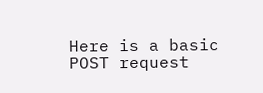Here is a basic POST request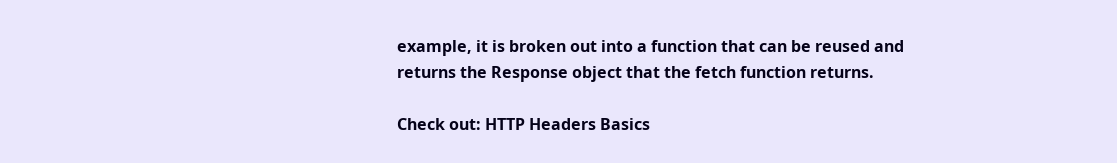example, it is broken out into a function that can be reused and returns the Response object that the fetch function returns.

Check out: HTTP Headers Basics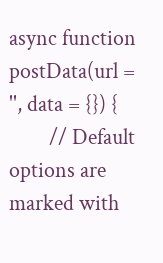async function postData(url = '', data = {}) {
        // Default options are marked with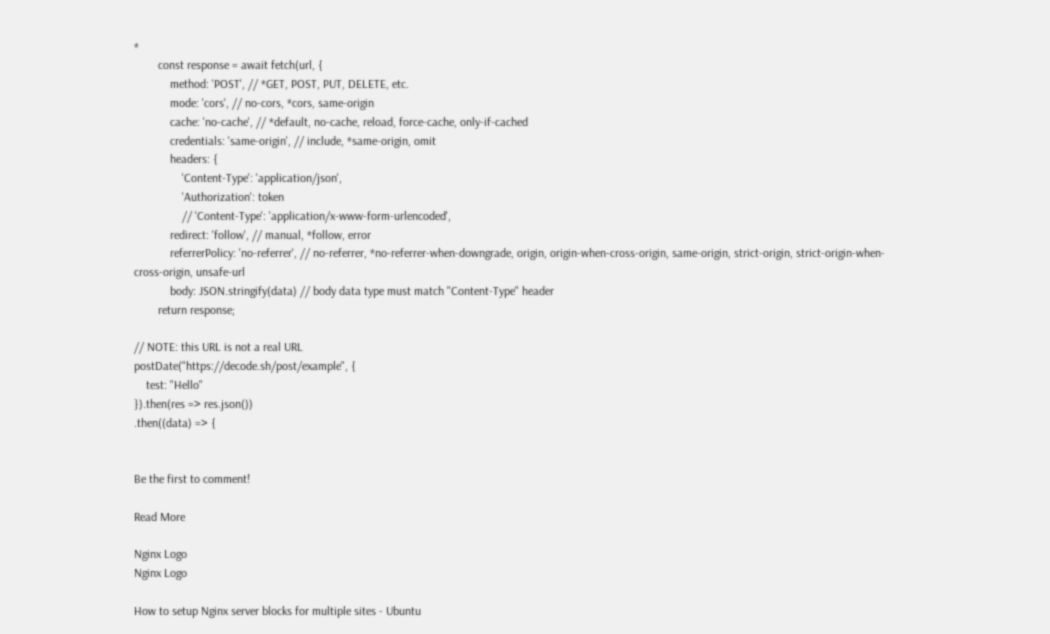*
        const response = await fetch(url, {
            method: 'POST', // *GET, POST, PUT, DELETE, etc.
            mode: 'cors', // no-cors, *cors, same-origin
            cache: 'no-cache', // *default, no-cache, reload, force-cache, only-if-cached
            credentials: 'same-origin', // include, *same-origin, omit
            headers: {
                'Content-Type': 'application/json',
                'Authorization': token
                // 'Content-Type': 'application/x-www-form-urlencoded',
            redirect: 'follow', // manual, *follow, error
            referrerPolicy: 'no-referrer', // no-referrer, *no-referrer-when-downgrade, origin, origin-when-cross-origin, same-origin, strict-origin, strict-origin-when-cross-origin, unsafe-url
            body: JSON.stringify(data) // body data type must match "Content-Type" header
        return response;

// NOTE: this URL is not a real URL
postDate("https://decode.sh/post/example", {
    test: "Hello"
}).then(res => res.json())
.then((data) => {


Be the first to comment!

Read More

Nginx Logo
Nginx Logo

How to setup Nginx server blocks for multiple sites - Ubuntu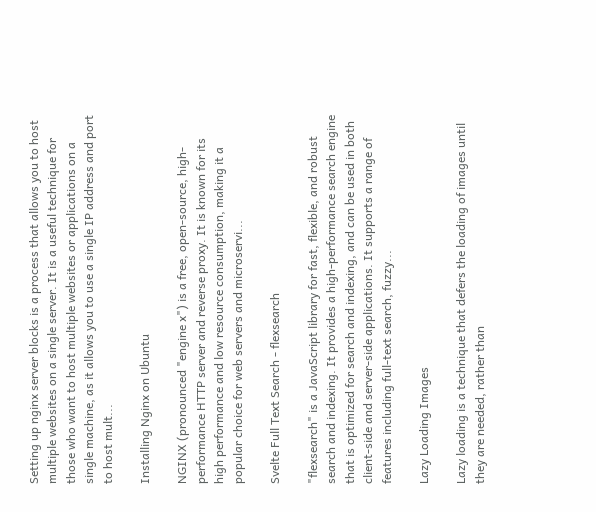Setting up nginx server blocks is a process that allows you to host multiple websites on a single server. It is a useful technique for those who want to host multiple websites or applications on a single machine, as it allows you to use a single IP address and port to host mult...

Installing Nginx on Ubuntu

NGINX (pronounced "engine x") is a free, open-source, high-performance HTTP server and reverse proxy. It is known for its high performance and low resource consumption, making it a popular choice for web servers and microservi...

Svelte Full Text Search - flexsearch

"flexsearch" is a JavaScript library for fast, flexible, and robust search and indexing. It provides a high-performance search engine that is optimized for search and indexing, and can be used in both client-side and server-side applications. It supports a range of features including full-text search, fuzzy...

Lazy Loading Images

Lazy loading is a technique that defers the loading of images until they are needed, rather than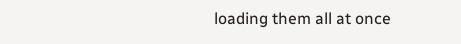loading them all at once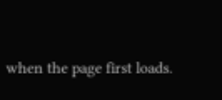when the page first loads.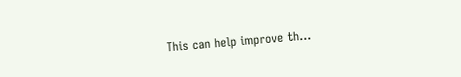This can help improve th...